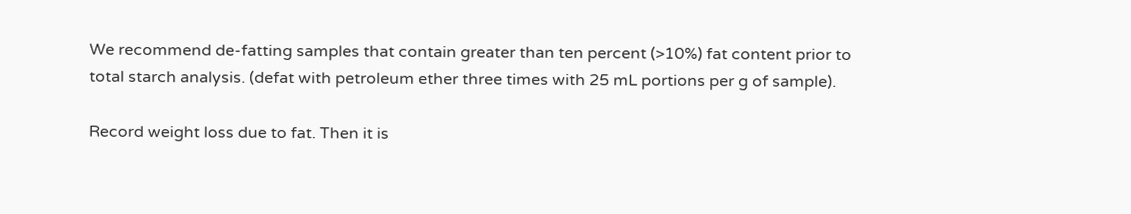We recommend de-fatting samples that contain greater than ten percent (>10%) fat content prior to total starch analysis. (defat with petroleum ether three times with 25 mL portions per g of sample).

Record weight loss due to fat. Then it is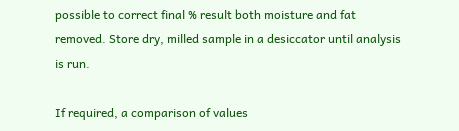possible to correct final % result both moisture and fat removed. Store dry, milled sample in a desiccator until analysis is run.

If required, a comparison of values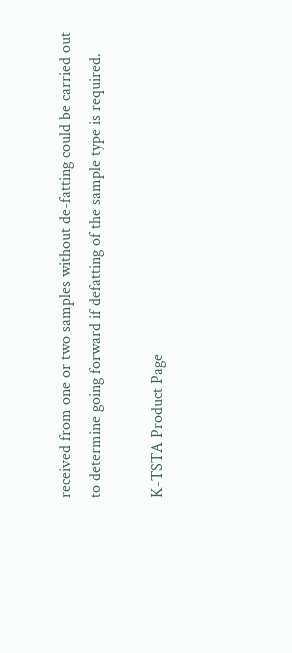received from one or two samples without de-fatting could be carried out to determine going forward if defatting of the sample type is required.

K-TSTA Product Page